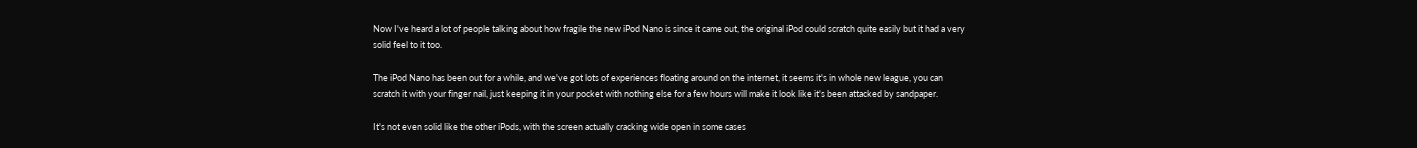Now I've heard a lot of people talking about how fragile the new iPod Nano is since it came out, the original iPod could scratch quite easily but it had a very solid feel to it too.

The iPod Nano has been out for a while, and we've got lots of experiences floating around on the internet, it seems it's in whole new league, you can scratch it with your finger nail, just keeping it in your pocket with nothing else for a few hours will make it look like it's been attacked by sandpaper.

It's not even solid like the other iPods, with the screen actually cracking wide open in some cases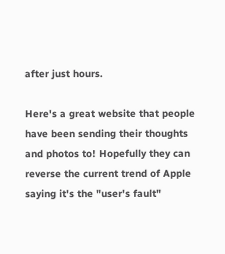after just hours.

Here's a great website that people have been sending their thoughts and photos to! Hopefully they can reverse the current trend of Apple saying it's the "user's fault"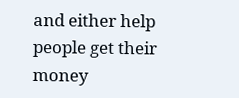and either help people get their money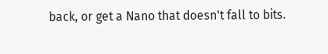back, or get a Nano that doesn't fall to bits.